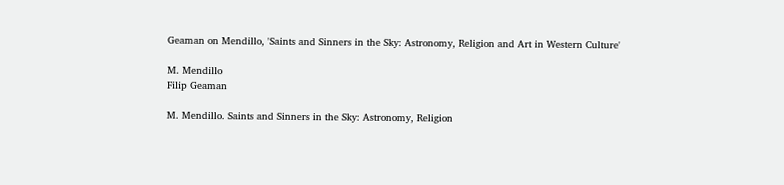Geaman on Mendillo, 'Saints and Sinners in the Sky: Astronomy, Religion and Art in Western Culture'

M. Mendillo
Filip Geaman

M. Mendillo. Saints and Sinners in the Sky: Astronomy, Religion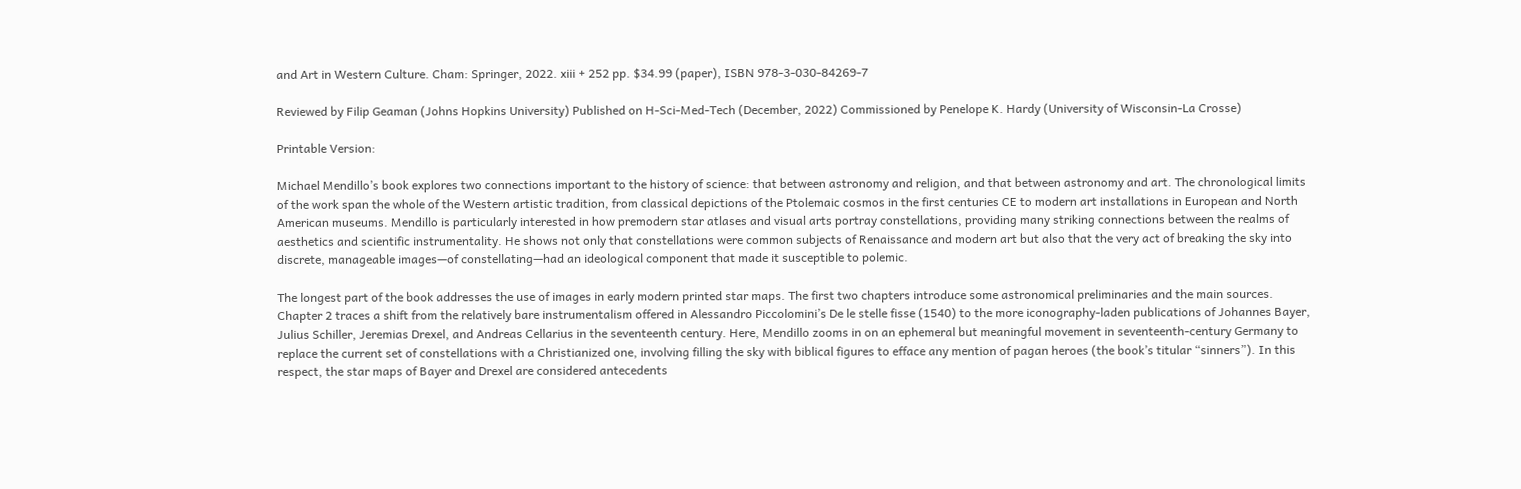and Art in Western Culture. Cham: Springer, 2022. xiii + 252 pp. $34.99 (paper), ISBN 978-3-030-84269-7

Reviewed by Filip Geaman (Johns Hopkins University) Published on H-Sci-Med-Tech (December, 2022) Commissioned by Penelope K. Hardy (University of Wisconsin-La Crosse)

Printable Version:

Michael Mendillo’s book explores two connections important to the history of science: that between astronomy and religion, and that between astronomy and art. The chronological limits of the work span the whole of the Western artistic tradition, from classical depictions of the Ptolemaic cosmos in the first centuries CE to modern art installations in European and North American museums. Mendillo is particularly interested in how premodern star atlases and visual arts portray constellations, providing many striking connections between the realms of aesthetics and scientific instrumentality. He shows not only that constellations were common subjects of Renaissance and modern art but also that the very act of breaking the sky into discrete, manageable images—of constellating—had an ideological component that made it susceptible to polemic.

The longest part of the book addresses the use of images in early modern printed star maps. The first two chapters introduce some astronomical preliminaries and the main sources. Chapter 2 traces a shift from the relatively bare instrumentalism offered in Alessandro Piccolomini’s De le stelle fisse (1540) to the more iconography-laden publications of Johannes Bayer, Julius Schiller, Jeremias Drexel, and Andreas Cellarius in the seventeenth century. Here, Mendillo zooms in on an ephemeral but meaningful movement in seventeenth-century Germany to replace the current set of constellations with a Christianized one, involving filling the sky with biblical figures to efface any mention of pagan heroes (the book’s titular “sinners”). In this respect, the star maps of Bayer and Drexel are considered antecedents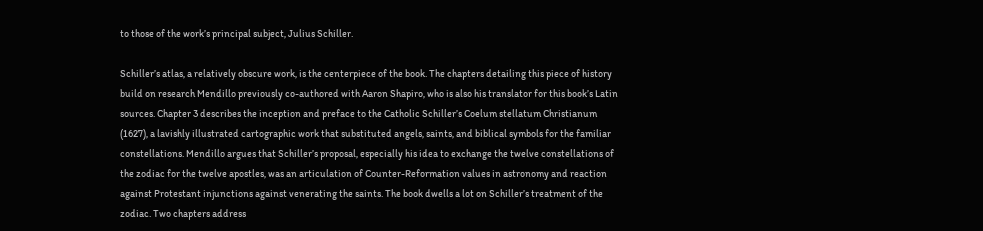to those of the work’s principal subject, Julius Schiller.

Schiller’s atlas, a relatively obscure work, is the centerpiece of the book. The chapters detailing this piece of history build on research Mendillo previously co-authored with Aaron Shapiro, who is also his translator for this book’s Latin sources. Chapter 3 describes the inception and preface to the Catholic Schiller’s Coelum stellatum Christianum (1627), a lavishly illustrated cartographic work that substituted angels, saints, and biblical symbols for the familiar constellations. Mendillo argues that Schiller’s proposal, especially his idea to exchange the twelve constellations of the zodiac for the twelve apostles, was an articulation of Counter-Reformation values in astronomy and reaction against Protestant injunctions against venerating the saints. The book dwells a lot on Schiller’s treatment of the zodiac. Two chapters address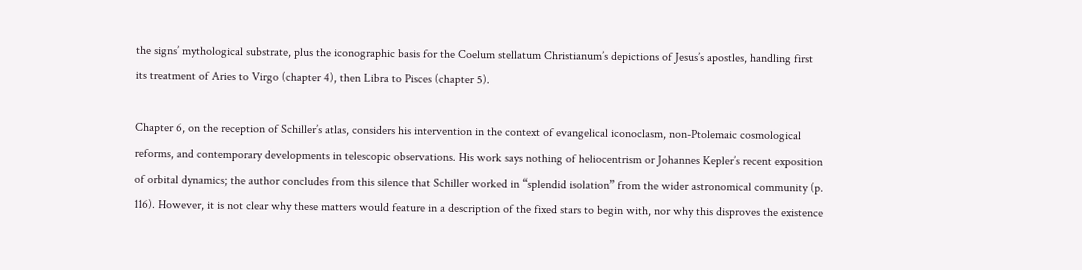the signs’ mythological substrate, plus the iconographic basis for the Coelum stellatum Christianum’s depictions of Jesus’s apostles, handling first its treatment of Aries to Virgo (chapter 4), then Libra to Pisces (chapter 5).

Chapter 6, on the reception of Schiller’s atlas, considers his intervention in the context of evangelical iconoclasm, non-Ptolemaic cosmological reforms, and contemporary developments in telescopic observations. His work says nothing of heliocentrism or Johannes Kepler’s recent exposition of orbital dynamics; the author concludes from this silence that Schiller worked in “splendid isolation” from the wider astronomical community (p. 116). However, it is not clear why these matters would feature in a description of the fixed stars to begin with, nor why this disproves the existence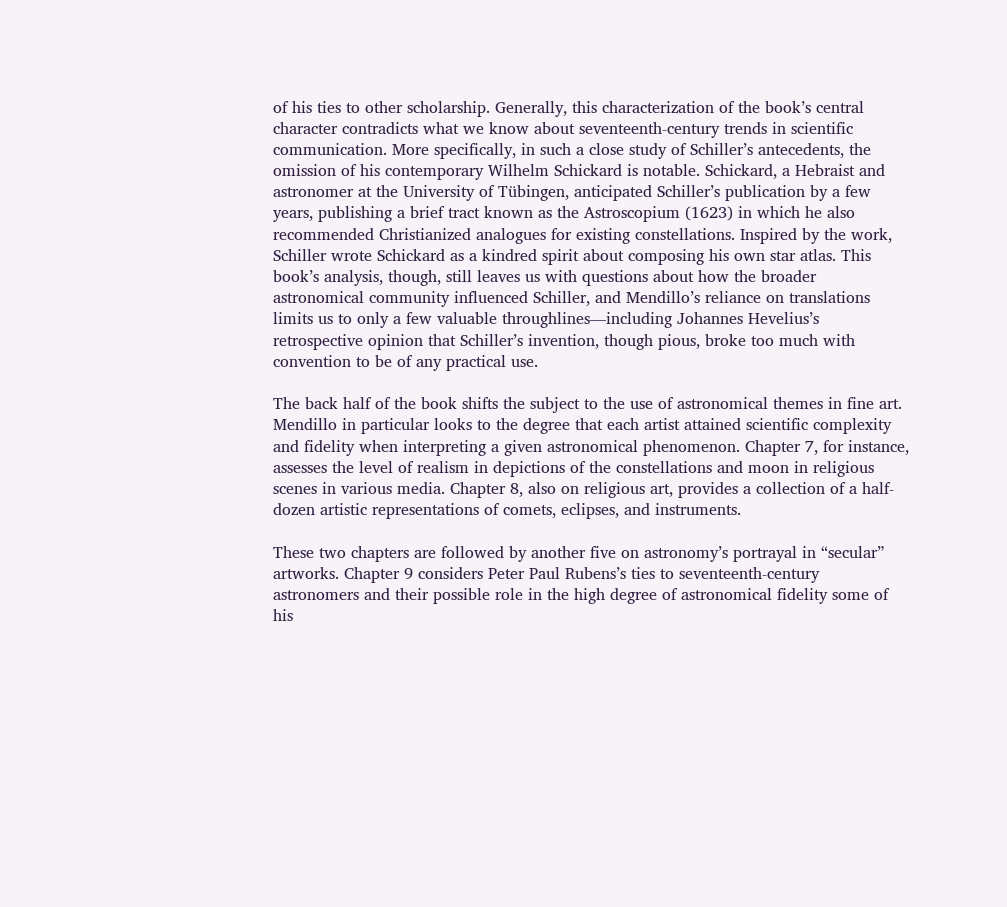of his ties to other scholarship. Generally, this characterization of the book’s central character contradicts what we know about seventeenth-century trends in scientific communication. More specifically, in such a close study of Schiller’s antecedents, the omission of his contemporary Wilhelm Schickard is notable. Schickard, a Hebraist and astronomer at the University of Tübingen, anticipated Schiller’s publication by a few years, publishing a brief tract known as the Astroscopium (1623) in which he also recommended Christianized analogues for existing constellations. Inspired by the work, Schiller wrote Schickard as a kindred spirit about composing his own star atlas. This book’s analysis, though, still leaves us with questions about how the broader astronomical community influenced Schiller, and Mendillo’s reliance on translations limits us to only a few valuable throughlines—including Johannes Hevelius’s retrospective opinion that Schiller’s invention, though pious, broke too much with convention to be of any practical use.

The back half of the book shifts the subject to the use of astronomical themes in fine art. Mendillo in particular looks to the degree that each artist attained scientific complexity and fidelity when interpreting a given astronomical phenomenon. Chapter 7, for instance, assesses the level of realism in depictions of the constellations and moon in religious scenes in various media. Chapter 8, also on religious art, provides a collection of a half-dozen artistic representations of comets, eclipses, and instruments.

These two chapters are followed by another five on astronomy’s portrayal in “secular” artworks. Chapter 9 considers Peter Paul Rubens’s ties to seventeenth-century astronomers and their possible role in the high degree of astronomical fidelity some of his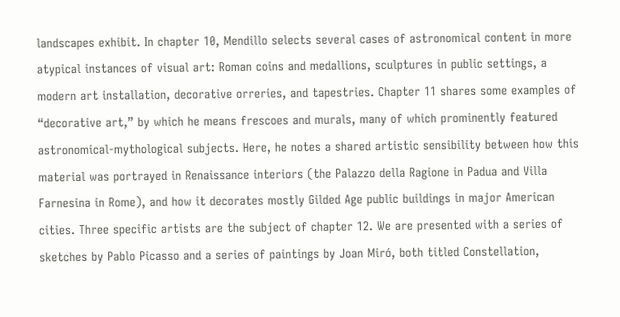landscapes exhibit. In chapter 10, Mendillo selects several cases of astronomical content in more atypical instances of visual art: Roman coins and medallions, sculptures in public settings, a modern art installation, decorative orreries, and tapestries. Chapter 11 shares some examples of “decorative art,” by which he means frescoes and murals, many of which prominently featured astronomical-mythological subjects. Here, he notes a shared artistic sensibility between how this material was portrayed in Renaissance interiors (the Palazzo della Ragione in Padua and Villa Farnesina in Rome), and how it decorates mostly Gilded Age public buildings in major American cities. Three specific artists are the subject of chapter 12. We are presented with a series of sketches by Pablo Picasso and a series of paintings by Joan Miró, both titled Constellation,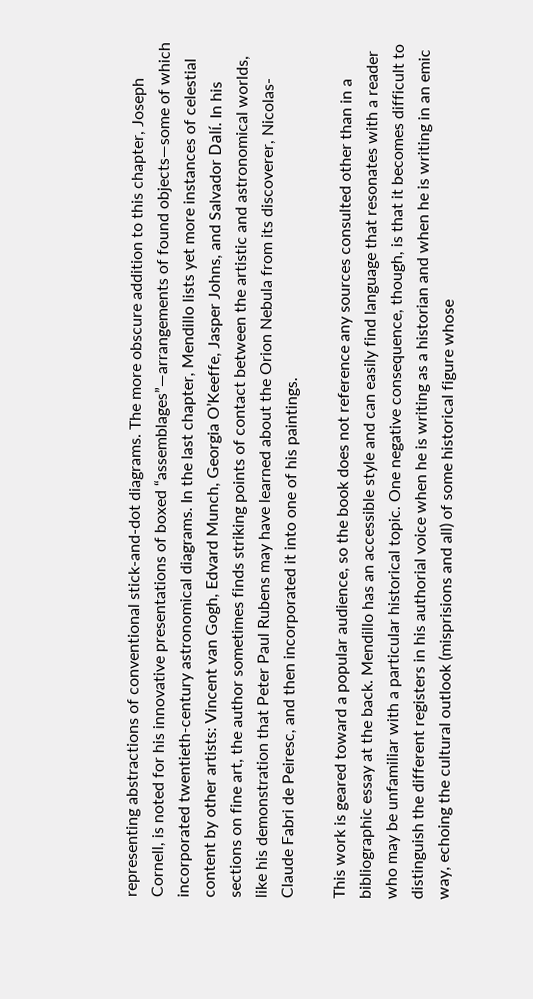representing abstractions of conventional stick-and-dot diagrams. The more obscure addition to this chapter, Joseph Cornell, is noted for his innovative presentations of boxed “assemblages”—arrangements of found objects—some of which incorporated twentieth-century astronomical diagrams. In the last chapter, Mendillo lists yet more instances of celestial content by other artists: Vincent van Gogh, Edvard Munch, Georgia O’Keeffe, Jasper Johns, and Salvador Dalí. In his sections on fine art, the author sometimes finds striking points of contact between the artistic and astronomical worlds, like his demonstration that Peter Paul Rubens may have learned about the Orion Nebula from its discoverer, Nicolas-Claude Fabri de Peiresc, and then incorporated it into one of his paintings.

This work is geared toward a popular audience, so the book does not reference any sources consulted other than in a bibliographic essay at the back. Mendillo has an accessible style and can easily find language that resonates with a reader who may be unfamiliar with a particular historical topic. One negative consequence, though, is that it becomes difficult to distinguish the different registers in his authorial voice when he is writing as a historian and when he is writing in an emic way, echoing the cultural outlook (misprisions and all) of some historical figure whose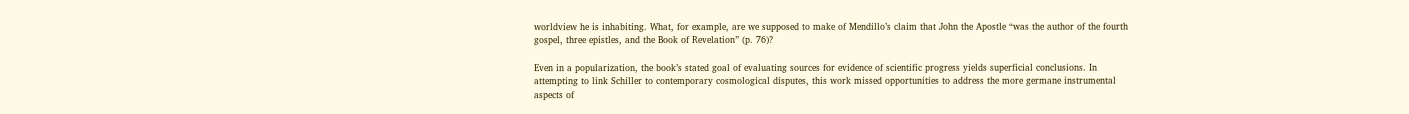worldview he is inhabiting. What, for example, are we supposed to make of Mendillo’s claim that John the Apostle “was the author of the fourth gospel, three epistles, and the Book of Revelation” (p. 76)?

Even in a popularization, the book’s stated goal of evaluating sources for evidence of scientific progress yields superficial conclusions. In attempting to link Schiller to contemporary cosmological disputes, this work missed opportunities to address the more germane instrumental aspects of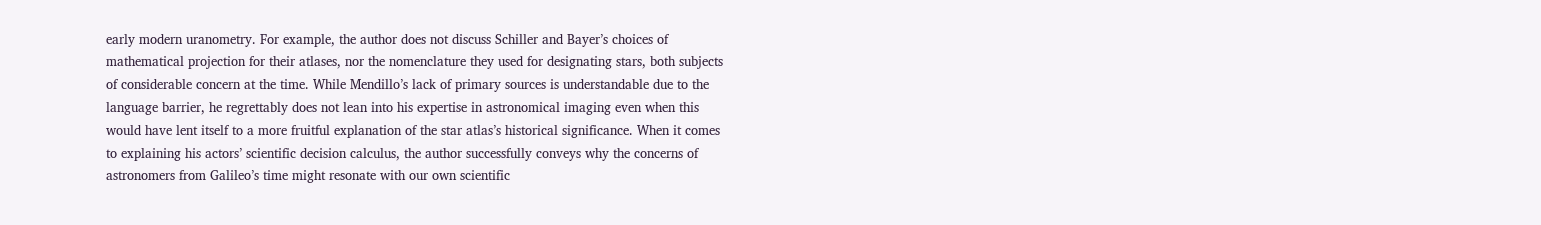early modern uranometry. For example, the author does not discuss Schiller and Bayer’s choices of mathematical projection for their atlases, nor the nomenclature they used for designating stars, both subjects of considerable concern at the time. While Mendillo’s lack of primary sources is understandable due to the language barrier, he regrettably does not lean into his expertise in astronomical imaging even when this would have lent itself to a more fruitful explanation of the star atlas’s historical significance. When it comes to explaining his actors’ scientific decision calculus, the author successfully conveys why the concerns of astronomers from Galileo’s time might resonate with our own scientific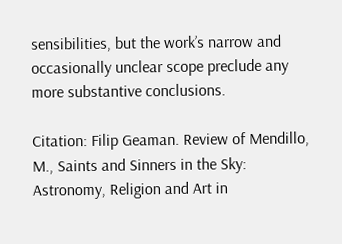sensibilities, but the work’s narrow and occasionally unclear scope preclude any more substantive conclusions.

Citation: Filip Geaman. Review of Mendillo, M., Saints and Sinners in the Sky: Astronomy, Religion and Art in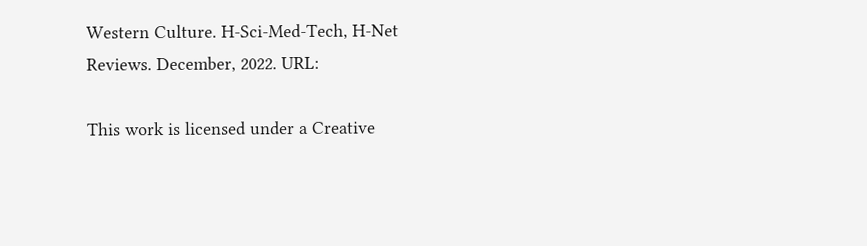Western Culture. H-Sci-Med-Tech, H-Net Reviews. December, 2022. URL:

This work is licensed under a Creative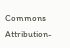Commons Attribution-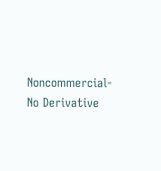Noncommercial-No Derivative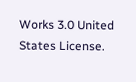Works 3.0 United States License.